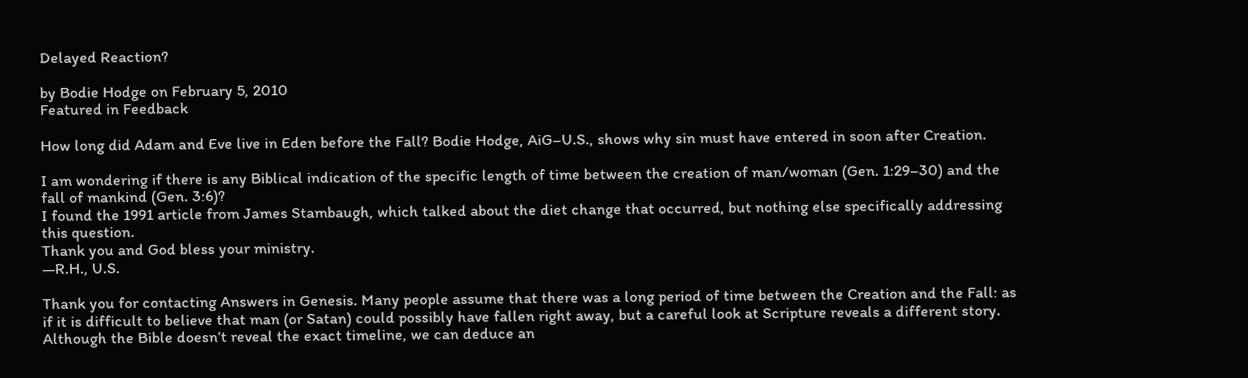Delayed Reaction?

by Bodie Hodge on February 5, 2010
Featured in Feedback

How long did Adam and Eve live in Eden before the Fall? Bodie Hodge, AiG–U.S., shows why sin must have entered in soon after Creation.

I am wondering if there is any Biblical indication of the specific length of time between the creation of man/woman (Gen. 1:29–30) and the fall of mankind (Gen. 3:6)?
I found the 1991 article from James Stambaugh, which talked about the diet change that occurred, but nothing else specifically addressing this question.
Thank you and God bless your ministry.
—R.H., U.S.

Thank you for contacting Answers in Genesis. Many people assume that there was a long period of time between the Creation and the Fall: as if it is difficult to believe that man (or Satan) could possibly have fallen right away, but a careful look at Scripture reveals a different story. Although the Bible doesn’t reveal the exact timeline, we can deduce an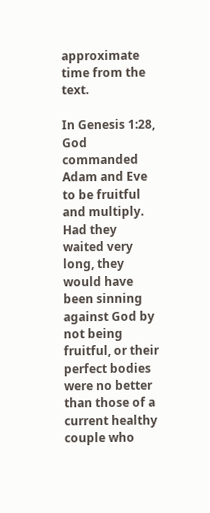approximate time from the text.

In Genesis 1:28, God commanded Adam and Eve to be fruitful and multiply. Had they waited very long, they would have been sinning against God by not being fruitful, or their perfect bodies were no better than those of a current healthy couple who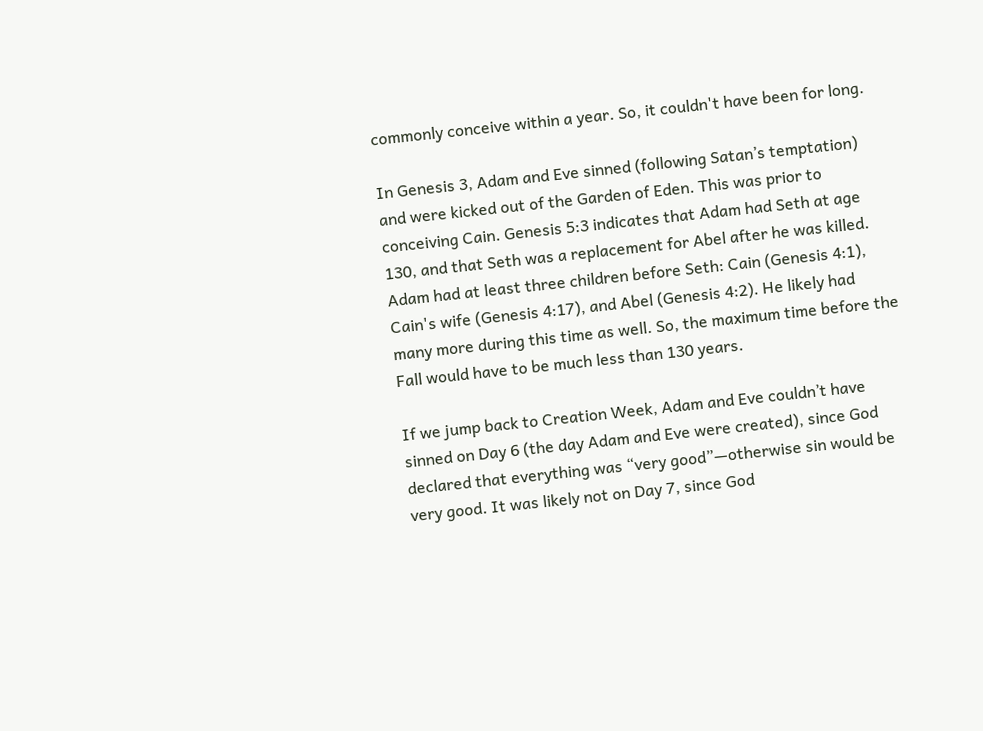commonly conceive within a year. So, it couldn't have been for long.

In Genesis 3, Adam and Eve sinned (following Satan’s temptation) and were kicked out of the Garden of Eden. This was prior to conceiving Cain. Genesis 5:3 indicates that Adam had Seth at age 130, and that Seth was a replacement for Abel after he was killed. Adam had at least three children before Seth: Cain (Genesis 4:1), Cain's wife (Genesis 4:17), and Abel (Genesis 4:2). He likely had many more during this time as well. So, the maximum time before the Fall would have to be much less than 130 years.

If we jump back to Creation Week, Adam and Eve couldn’t have sinned on Day 6 (the day Adam and Eve were created), since God declared that everything was “very good”—otherwise sin would be very good. It was likely not on Day 7, since God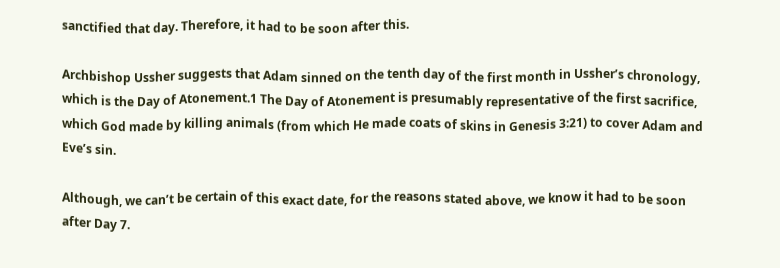sanctified that day. Therefore, it had to be soon after this.

Archbishop Ussher suggests that Adam sinned on the tenth day of the first month in Ussher’s chronology, which is the Day of Atonement.1 The Day of Atonement is presumably representative of the first sacrifice, which God made by killing animals (from which He made coats of skins in Genesis 3:21) to cover Adam and Eve’s sin.

Although, we can’t be certain of this exact date, for the reasons stated above, we know it had to be soon after Day 7.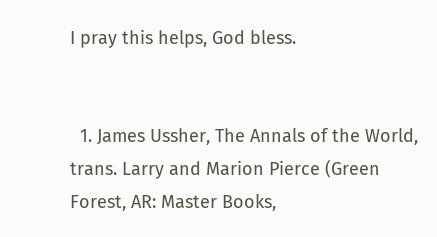I pray this helps, God bless.


  1. James Ussher, The Annals of the World, trans. Larry and Marion Pierce (Green Forest, AR: Master Books,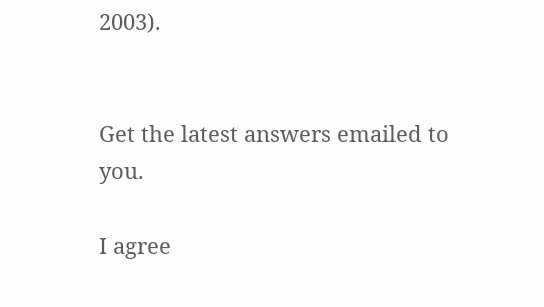2003).


Get the latest answers emailed to you.

I agree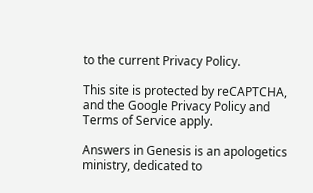to the current Privacy Policy.

This site is protected by reCAPTCHA, and the Google Privacy Policy and Terms of Service apply.

Answers in Genesis is an apologetics ministry, dedicated to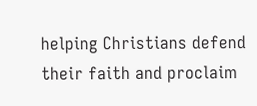helping Christians defend their faith and proclaim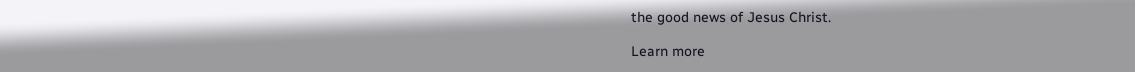the good news of Jesus Christ.

Learn more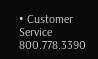• Customer Service 800.778.3390